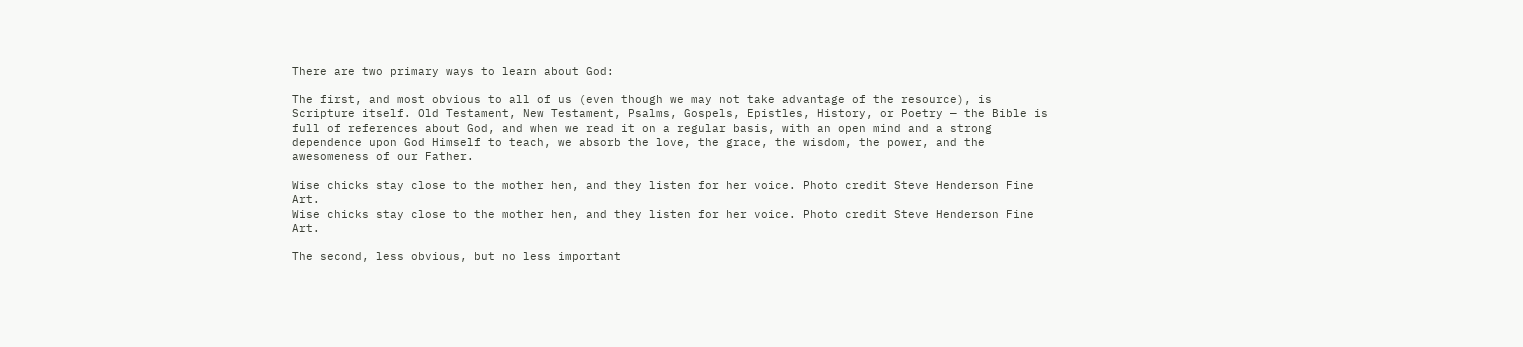There are two primary ways to learn about God:

The first, and most obvious to all of us (even though we may not take advantage of the resource), is Scripture itself. Old Testament, New Testament, Psalms, Gospels, Epistles, History, or Poetry — the Bible is full of references about God, and when we read it on a regular basis, with an open mind and a strong dependence upon God Himself to teach, we absorb the love, the grace, the wisdom, the power, and the awesomeness of our Father.

Wise chicks stay close to the mother hen, and they listen for her voice. Photo credit Steve Henderson Fine Art.
Wise chicks stay close to the mother hen, and they listen for her voice. Photo credit Steve Henderson Fine Art.

The second, less obvious, but no less important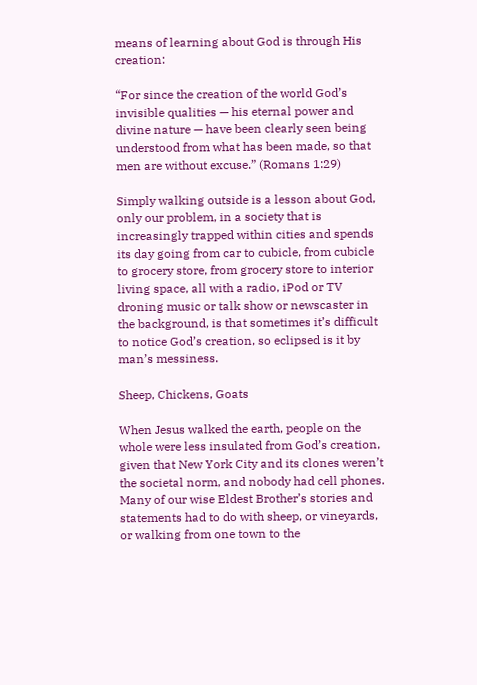means of learning about God is through His creation:

“For since the creation of the world God’s invisible qualities — his eternal power and divine nature — have been clearly seen being understood from what has been made, so that men are without excuse.” (Romans 1:29)

Simply walking outside is a lesson about God, only our problem, in a society that is increasingly trapped within cities and spends its day going from car to cubicle, from cubicle to grocery store, from grocery store to interior living space, all with a radio, iPod or TV droning music or talk show or newscaster in the background, is that sometimes it’s difficult to notice God’s creation, so eclipsed is it by man’s messiness.

Sheep, Chickens, Goats

When Jesus walked the earth, people on the whole were less insulated from God’s creation, given that New York City and its clones weren’t the societal norm, and nobody had cell phones. Many of our wise Eldest Brother’s stories and statements had to do with sheep, or vineyards, or walking from one town to the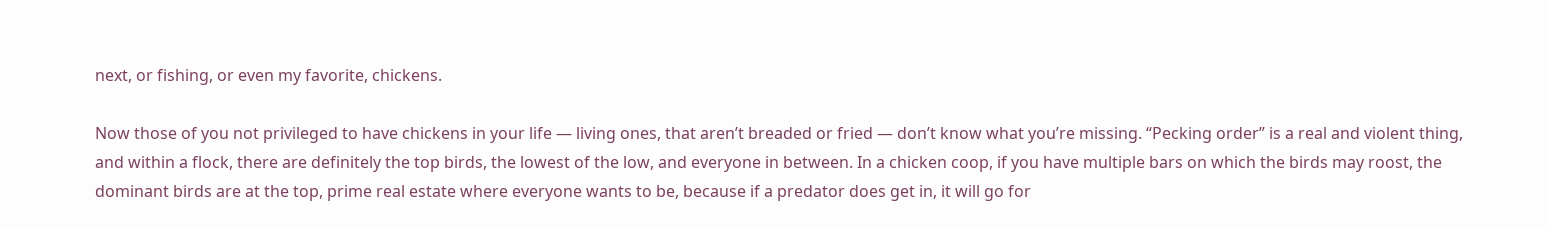next, or fishing, or even my favorite, chickens.

Now those of you not privileged to have chickens in your life — living ones, that aren’t breaded or fried — don’t know what you’re missing. “Pecking order” is a real and violent thing, and within a flock, there are definitely the top birds, the lowest of the low, and everyone in between. In a chicken coop, if you have multiple bars on which the birds may roost, the dominant birds are at the top, prime real estate where everyone wants to be, because if a predator does get in, it will go for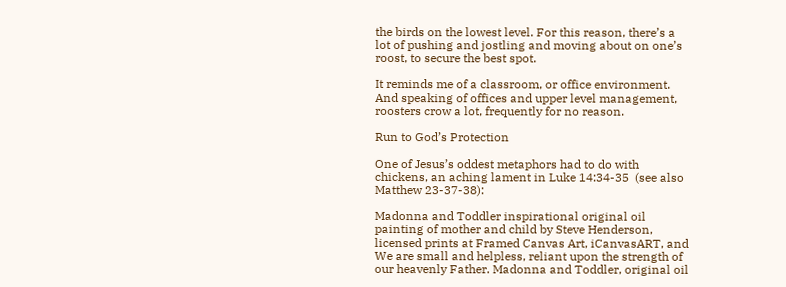the birds on the lowest level. For this reason, there’s a lot of pushing and jostling and moving about on one’s roost, to secure the best spot.

It reminds me of a classroom, or office environment. And speaking of offices and upper level management, roosters crow a lot, frequently for no reason.

Run to God’s Protection

One of Jesus’s oddest metaphors had to do with chickens, an aching lament in Luke 14:34-35  (see also Matthew 23-37-38):

Madonna and Toddler inspirational original oil painting of mother and child by Steve Henderson, licensed prints at Framed Canvas Art, iCanvasART, and
We are small and helpless, reliant upon the strength of our heavenly Father. Madonna and Toddler, original oil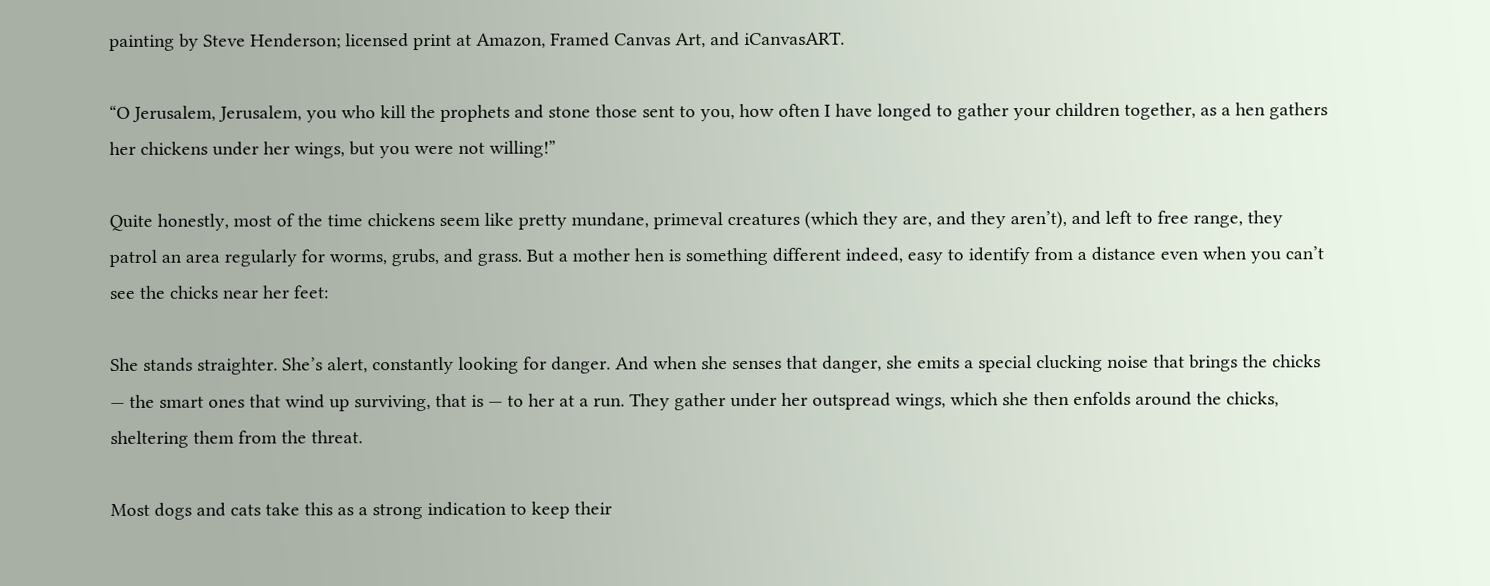painting by Steve Henderson; licensed print at Amazon, Framed Canvas Art, and iCanvasART.

“O Jerusalem, Jerusalem, you who kill the prophets and stone those sent to you, how often I have longed to gather your children together, as a hen gathers her chickens under her wings, but you were not willing!”

Quite honestly, most of the time chickens seem like pretty mundane, primeval creatures (which they are, and they aren’t), and left to free range, they patrol an area regularly for worms, grubs, and grass. But a mother hen is something different indeed, easy to identify from a distance even when you can’t see the chicks near her feet:

She stands straighter. She’s alert, constantly looking for danger. And when she senses that danger, she emits a special clucking noise that brings the chicks — the smart ones that wind up surviving, that is — to her at a run. They gather under her outspread wings, which she then enfolds around the chicks, sheltering them from the threat.

Most dogs and cats take this as a strong indication to keep their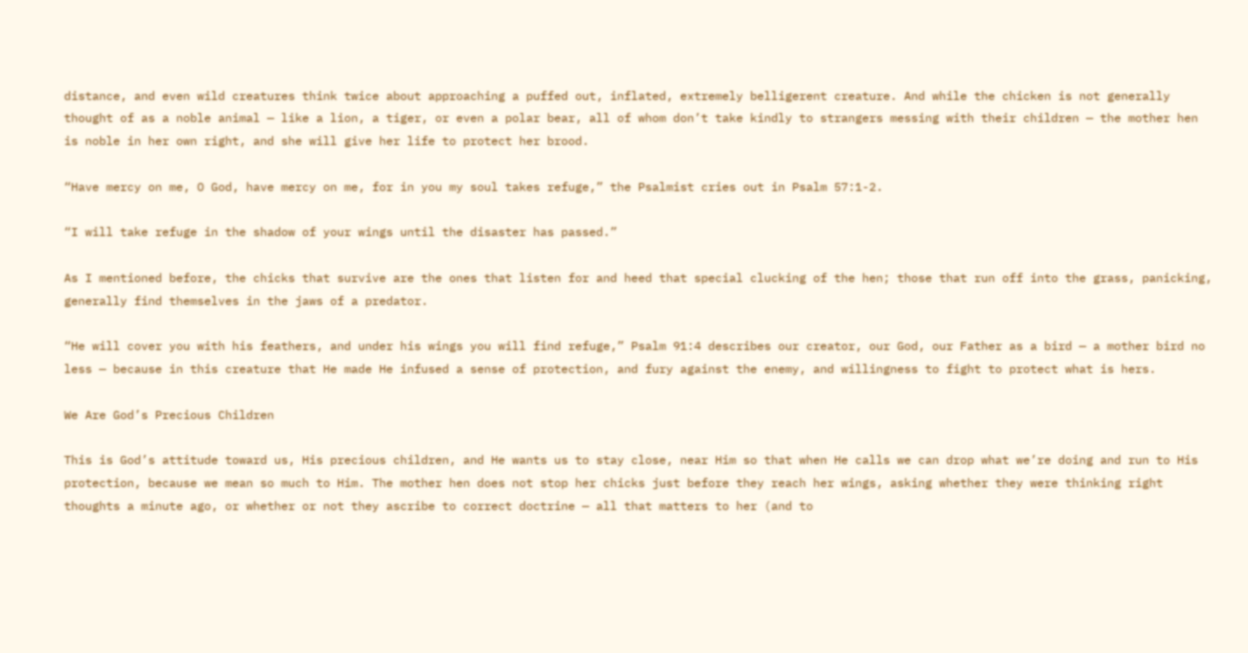distance, and even wild creatures think twice about approaching a puffed out, inflated, extremely belligerent creature. And while the chicken is not generally thought of as a noble animal — like a lion, a tiger, or even a polar bear, all of whom don’t take kindly to strangers messing with their children — the mother hen is noble in her own right, and she will give her life to protect her brood.

“Have mercy on me, O God, have mercy on me, for in you my soul takes refuge,” the Psalmist cries out in Psalm 57:1-2.

“I will take refuge in the shadow of your wings until the disaster has passed.”

As I mentioned before, the chicks that survive are the ones that listen for and heed that special clucking of the hen; those that run off into the grass, panicking, generally find themselves in the jaws of a predator.

“He will cover you with his feathers, and under his wings you will find refuge,” Psalm 91:4 describes our creator, our God, our Father as a bird — a mother bird no less — because in this creature that He made He infused a sense of protection, and fury against the enemy, and willingness to fight to protect what is hers.

We Are God’s Precious Children

This is God’s attitude toward us, His precious children, and He wants us to stay close, near Him so that when He calls we can drop what we’re doing and run to His protection, because we mean so much to Him. The mother hen does not stop her chicks just before they reach her wings, asking whether they were thinking right thoughts a minute ago, or whether or not they ascribe to correct doctrine — all that matters to her (and to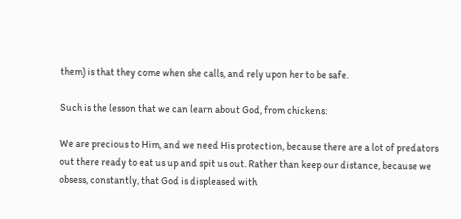them) is that they come when she calls, and rely upon her to be safe.

Such is the lesson that we can learn about God, from chickens:

We are precious to Him, and we need His protection, because there are a lot of predators out there ready to eat us up and spit us out. Rather than keep our distance, because we obsess, constantly, that God is displeased with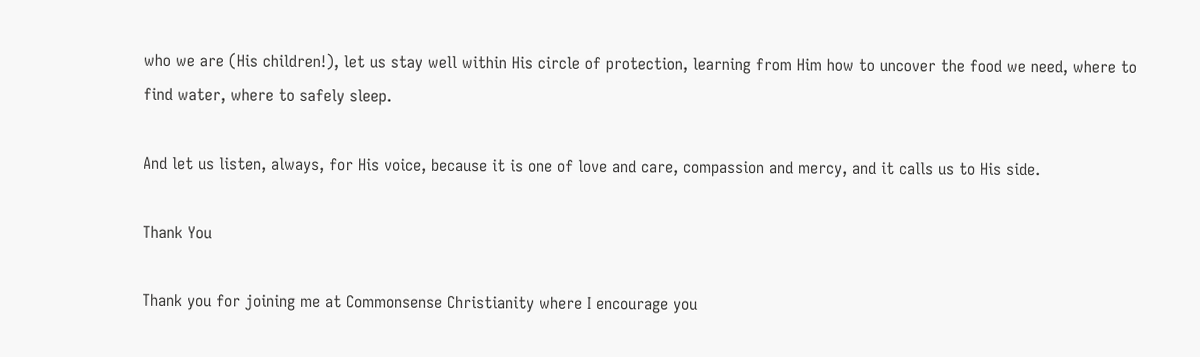who we are (His children!), let us stay well within His circle of protection, learning from Him how to uncover the food we need, where to find water, where to safely sleep.

And let us listen, always, for His voice, because it is one of love and care, compassion and mercy, and it calls us to His side.

Thank You

Thank you for joining me at Commonsense Christianity where I encourage you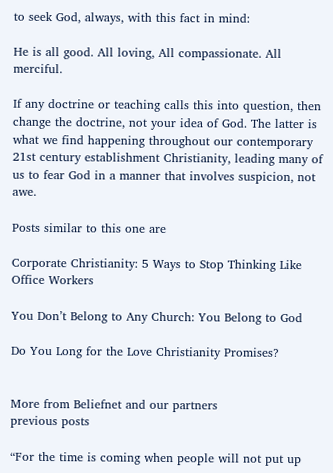to seek God, always, with this fact in mind:

He is all good. All loving, All compassionate. All merciful.

If any doctrine or teaching calls this into question, then change the doctrine, not your idea of God. The latter is what we find happening throughout our contemporary 21st century establishment Christianity, leading many of us to fear God in a manner that involves suspicion, not awe.

Posts similar to this one are

Corporate Christianity: 5 Ways to Stop Thinking Like Office Workers

You Don’t Belong to Any Church: You Belong to God

Do You Long for the Love Christianity Promises?


More from Beliefnet and our partners
previous posts

“For the time is coming when people will not put up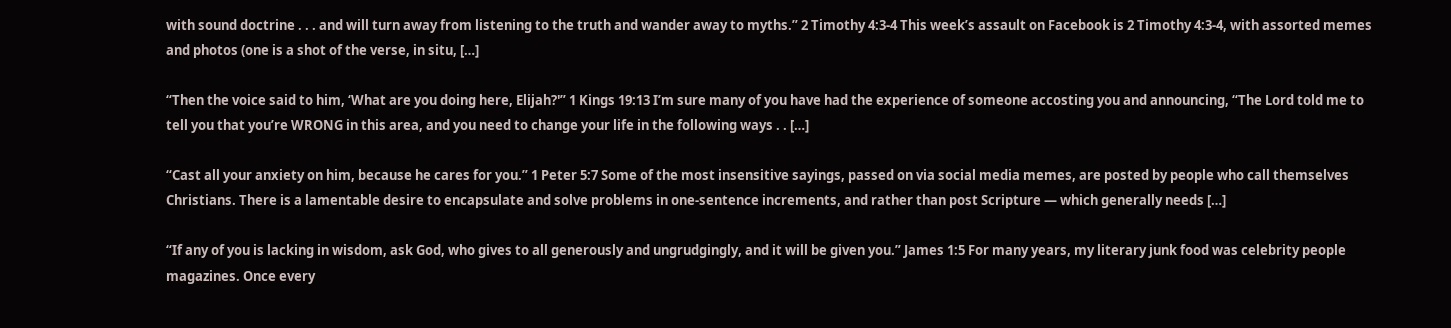with sound doctrine . . . and will turn away from listening to the truth and wander away to myths.” 2 Timothy 4:3-4 This week’s assault on Facebook is 2 Timothy 4:3-4, with assorted memes and photos (one is a shot of the verse, in situ, […]

“Then the voice said to him, ‘What are you doing here, Elijah?'” 1 Kings 19:13 I’m sure many of you have had the experience of someone accosting you and announcing, “The Lord told me to tell you that you’re WRONG in this area, and you need to change your life in the following ways . . […]

“Cast all your anxiety on him, because he cares for you.” 1 Peter 5:7 Some of the most insensitive sayings, passed on via social media memes, are posted by people who call themselves Christians. There is a lamentable desire to encapsulate and solve problems in one-sentence increments, and rather than post Scripture — which generally needs […]

“If any of you is lacking in wisdom, ask God, who gives to all generously and ungrudgingly, and it will be given you.” James 1:5 For many years, my literary junk food was celebrity people magazines. Once every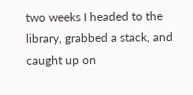two weeks I headed to the library, grabbed a stack, and caught up on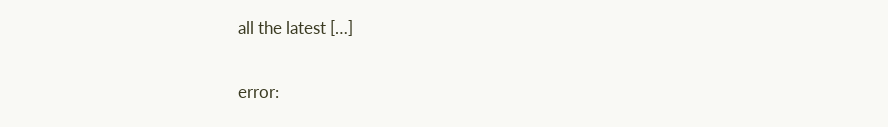all the latest […]

error: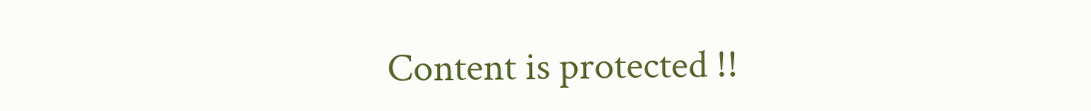Content is protected !!